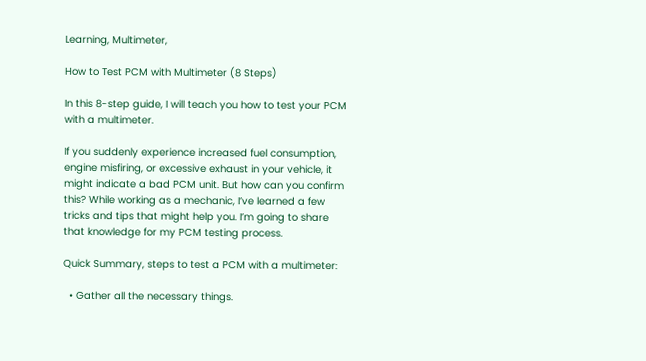Learning, Multimeter,

How to Test PCM with Multimeter (8 Steps)

In this 8-step guide, I will teach you how to test your PCM with a multimeter.

If you suddenly experience increased fuel consumption, engine misfiring, or excessive exhaust in your vehicle, it might indicate a bad PCM unit. But how can you confirm this? While working as a mechanic, I’ve learned a few tricks and tips that might help you. I’m going to share that knowledge for my PCM testing process.

Quick Summary, steps to test a PCM with a multimeter:

  • Gather all the necessary things.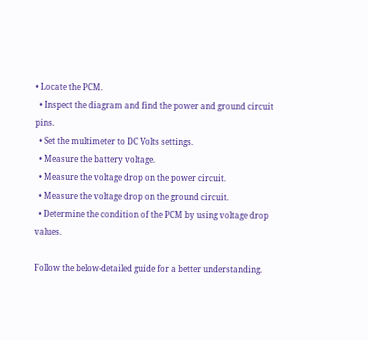• Locate the PCM.
  • Inspect the diagram and find the power and ground circuit pins.
  • Set the multimeter to DC Volts settings.
  • Measure the battery voltage.
  • Measure the voltage drop on the power circuit.
  • Measure the voltage drop on the ground circuit.
  • Determine the condition of the PCM by using voltage drop values.

Follow the below-detailed guide for a better understanding.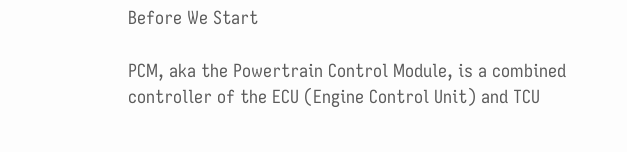Before We Start

PCM, aka the Powertrain Control Module, is a combined controller of the ECU (Engine Control Unit) and TCU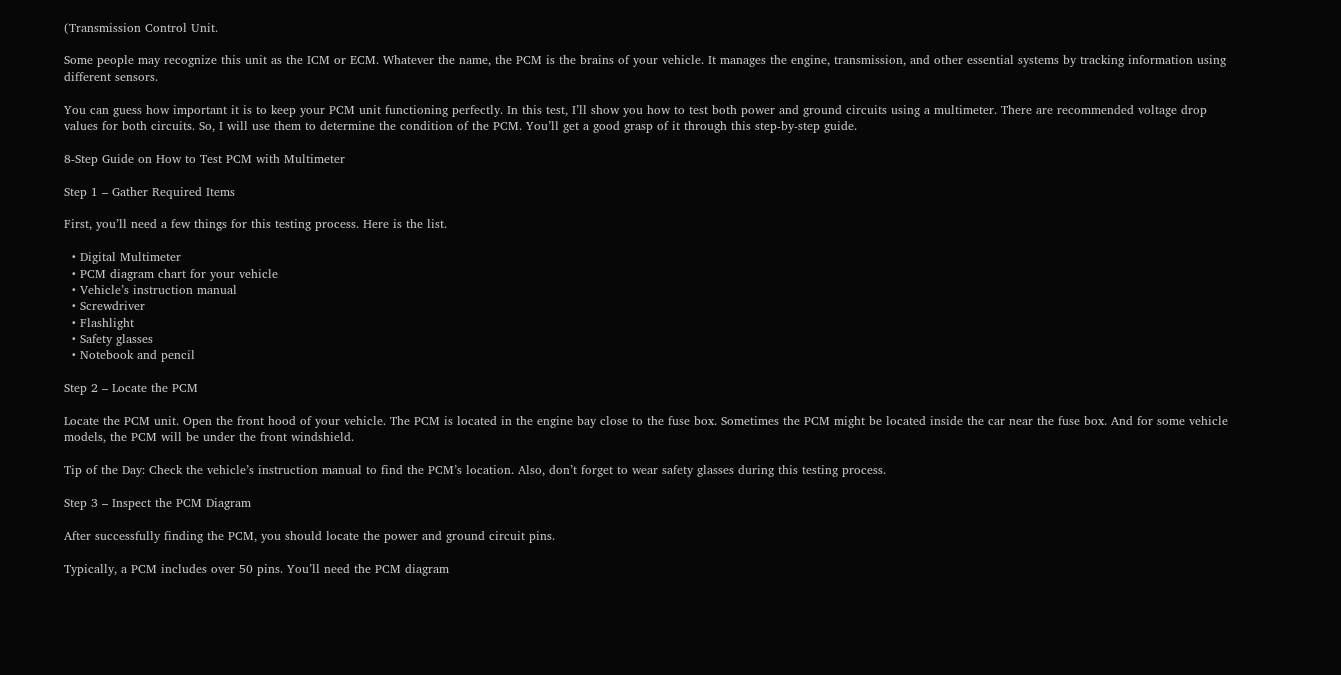(Transmission Control Unit.

Some people may recognize this unit as the ICM or ECM. Whatever the name, the PCM is the brains of your vehicle. It manages the engine, transmission, and other essential systems by tracking information using different sensors.

You can guess how important it is to keep your PCM unit functioning perfectly. In this test, I’ll show you how to test both power and ground circuits using a multimeter. There are recommended voltage drop values for both circuits. So, I will use them to determine the condition of the PCM. You’ll get a good grasp of it through this step-by-step guide.

8-Step Guide on How to Test PCM with Multimeter

Step 1 – Gather Required Items

First, you’ll need a few things for this testing process. Here is the list.

  • Digital Multimeter
  • PCM diagram chart for your vehicle
  • Vehicle’s instruction manual
  • Screwdriver
  • Flashlight
  • Safety glasses
  • Notebook and pencil

Step 2 – Locate the PCM

Locate the PCM unit. Open the front hood of your vehicle. The PCM is located in the engine bay close to the fuse box. Sometimes the PCM might be located inside the car near the fuse box. And for some vehicle models, the PCM will be under the front windshield.

Tip of the Day: Check the vehicle’s instruction manual to find the PCM’s location. Also, don’t forget to wear safety glasses during this testing process.

Step 3 – Inspect the PCM Diagram

After successfully finding the PCM, you should locate the power and ground circuit pins.

Typically, a PCM includes over 50 pins. You’ll need the PCM diagram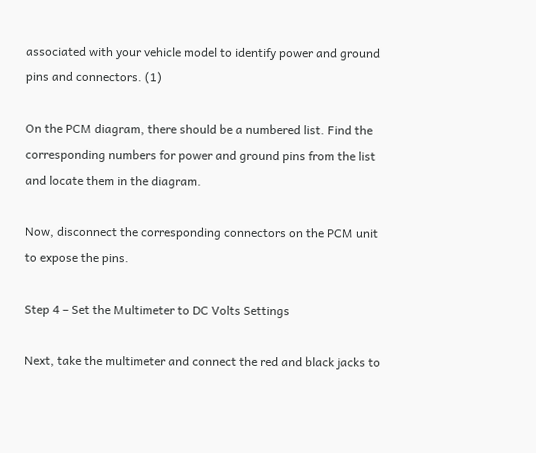associated with your vehicle model to identify power and ground pins and connectors. (1)

On the PCM diagram, there should be a numbered list. Find the corresponding numbers for power and ground pins from the list and locate them in the diagram.

Now, disconnect the corresponding connectors on the PCM unit to expose the pins.

Step 4 – Set the Multimeter to DC Volts Settings

Next, take the multimeter and connect the red and black jacks to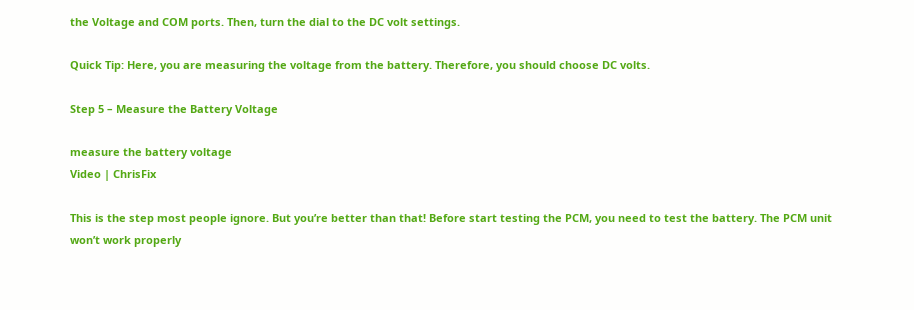the Voltage and COM ports. Then, turn the dial to the DC volt settings.

Quick Tip: Here, you are measuring the voltage from the battery. Therefore, you should choose DC volts.

Step 5 – Measure the Battery Voltage

measure the battery voltage
Video | ChrisFix

This is the step most people ignore. But you’re better than that! Before start testing the PCM, you need to test the battery. The PCM unit won’t work properly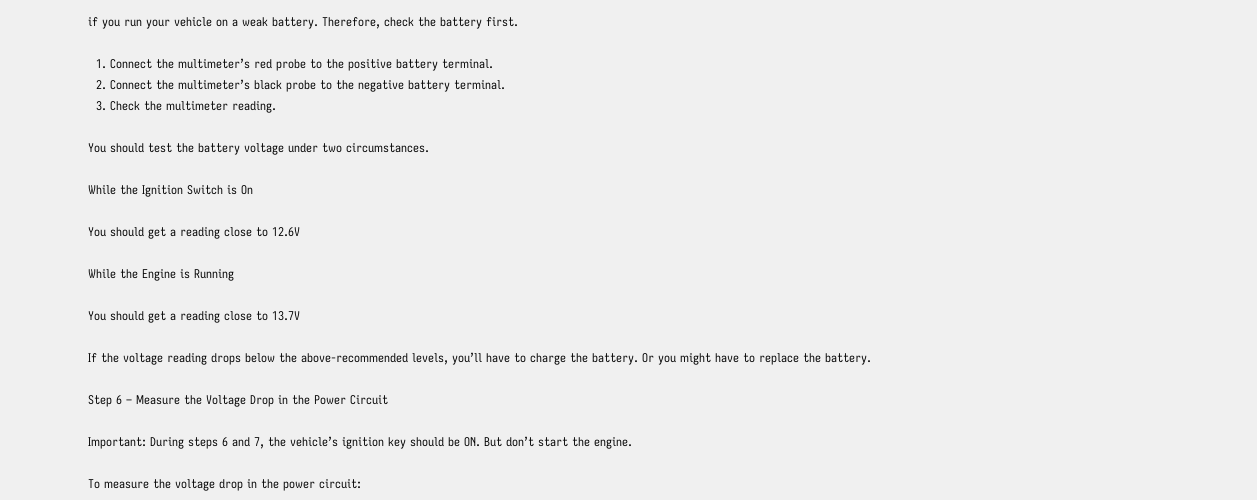if you run your vehicle on a weak battery. Therefore, check the battery first.

  1. Connect the multimeter’s red probe to the positive battery terminal.
  2. Connect the multimeter’s black probe to the negative battery terminal.
  3. Check the multimeter reading.

You should test the battery voltage under two circumstances.

While the Ignition Switch is On

You should get a reading close to 12.6V

While the Engine is Running

You should get a reading close to 13.7V

If the voltage reading drops below the above-recommended levels, you’ll have to charge the battery. Or you might have to replace the battery.

Step 6 – Measure the Voltage Drop in the Power Circuit

Important: During steps 6 and 7, the vehicle’s ignition key should be ON. But don’t start the engine.

To measure the voltage drop in the power circuit: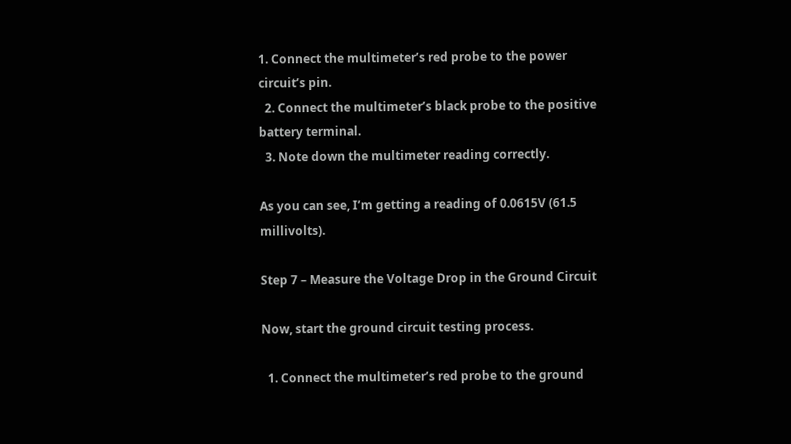1. Connect the multimeter’s red probe to the power circuit’s pin.
  2. Connect the multimeter’s black probe to the positive battery terminal.
  3. Note down the multimeter reading correctly.

As you can see, I’m getting a reading of 0.0615V (61.5 millivolts).

Step 7 – Measure the Voltage Drop in the Ground Circuit

Now, start the ground circuit testing process.

  1. Connect the multimeter’s red probe to the ground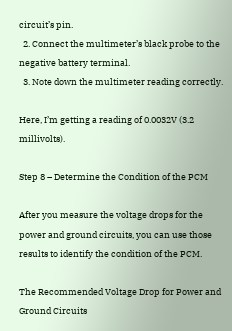circuit’s pin.
  2. Connect the multimeter’s black probe to the negative battery terminal.
  3. Note down the multimeter reading correctly.

Here, I’m getting a reading of 0.0032V (3.2 millivolts).

Step 8 – Determine the Condition of the PCM

After you measure the voltage drops for the power and ground circuits, you can use those results to identify the condition of the PCM.

The Recommended Voltage Drop for Power and Ground Circuits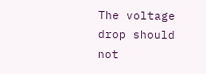The voltage drop should not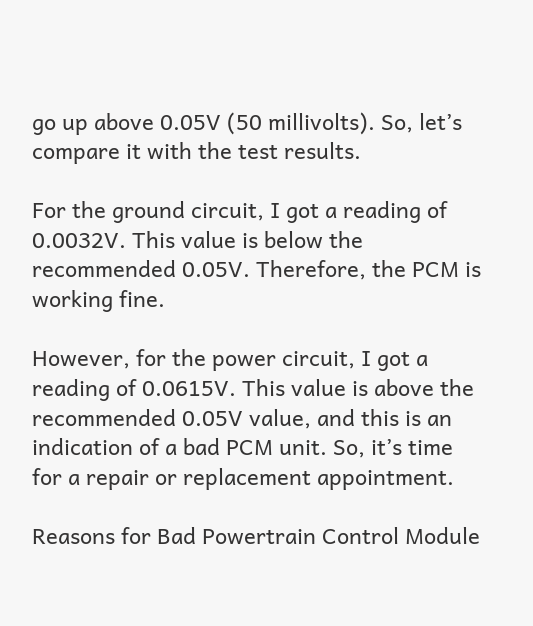go up above 0.05V (50 millivolts). So, let’s compare it with the test results.

For the ground circuit, I got a reading of 0.0032V. This value is below the recommended 0.05V. Therefore, the PCM is working fine.

However, for the power circuit, I got a reading of 0.0615V. This value is above the recommended 0.05V value, and this is an indication of a bad PCM unit. So, it’s time for a repair or replacement appointment.

Reasons for Bad Powertrain Control Module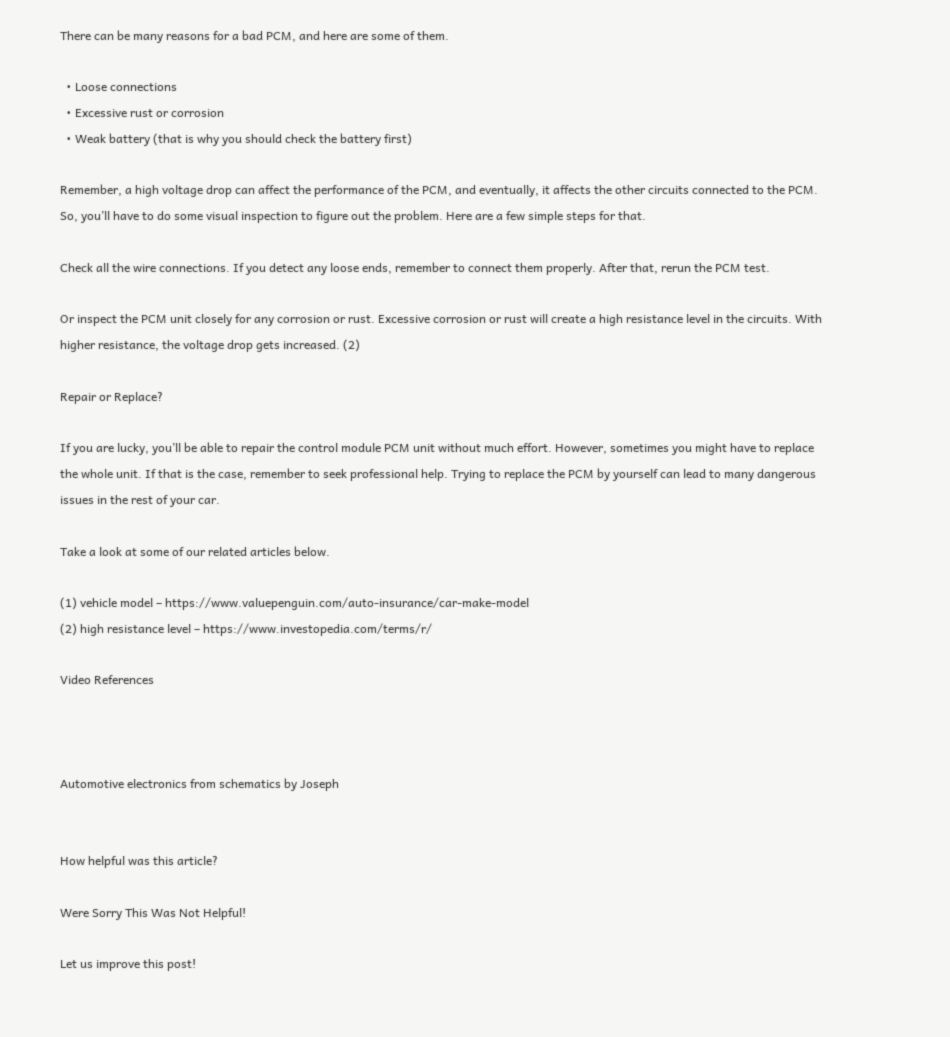There can be many reasons for a bad PCM, and here are some of them.

  • Loose connections
  • Excessive rust or corrosion
  • Weak battery (that is why you should check the battery first)

Remember, a high voltage drop can affect the performance of the PCM, and eventually, it affects the other circuits connected to the PCM. So, you’ll have to do some visual inspection to figure out the problem. Here are a few simple steps for that.

Check all the wire connections. If you detect any loose ends, remember to connect them properly. After that, rerun the PCM test.

Or inspect the PCM unit closely for any corrosion or rust. Excessive corrosion or rust will create a high resistance level in the circuits. With higher resistance, the voltage drop gets increased. (2)

Repair or Replace?

If you are lucky, you’ll be able to repair the control module PCM unit without much effort. However, sometimes you might have to replace the whole unit. If that is the case, remember to seek professional help. Trying to replace the PCM by yourself can lead to many dangerous issues in the rest of your car.

Take a look at some of our related articles below.

(1) vehicle model – https://www.valuepenguin.com/auto-insurance/car-make-model
(2) high resistance level – https://www.investopedia.com/terms/r/

Video References



Automotive electronics from schematics by Joseph


How helpful was this article?

Were Sorry This Was Not Helpful!

Let us improve this post!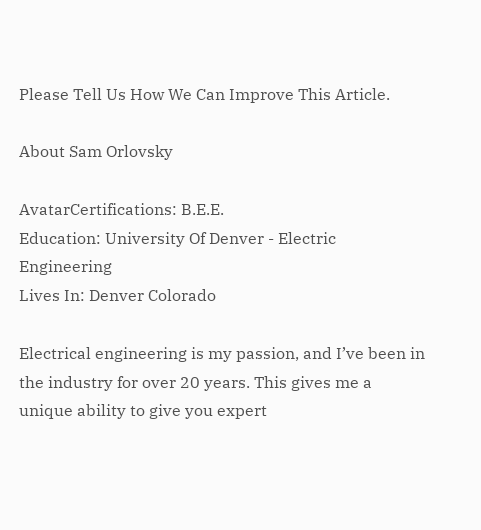Please Tell Us How We Can Improve This Article.

About Sam Orlovsky

AvatarCertifications: B.E.E.
Education: University Of Denver - Electric Engineering
Lives In: Denver Colorado

Electrical engineering is my passion, and I’ve been in the industry for over 20 years. This gives me a unique ability to give you expert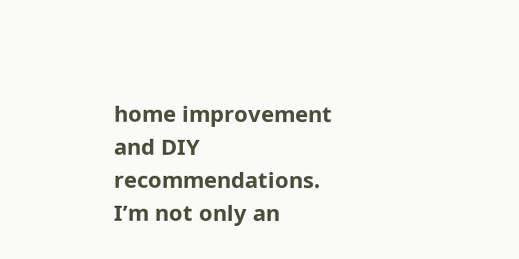home improvement and DIY recommendations. I’m not only an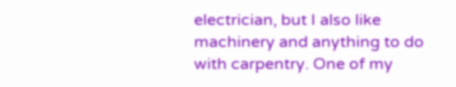electrician, but I also like machinery and anything to do with carpentry. One of my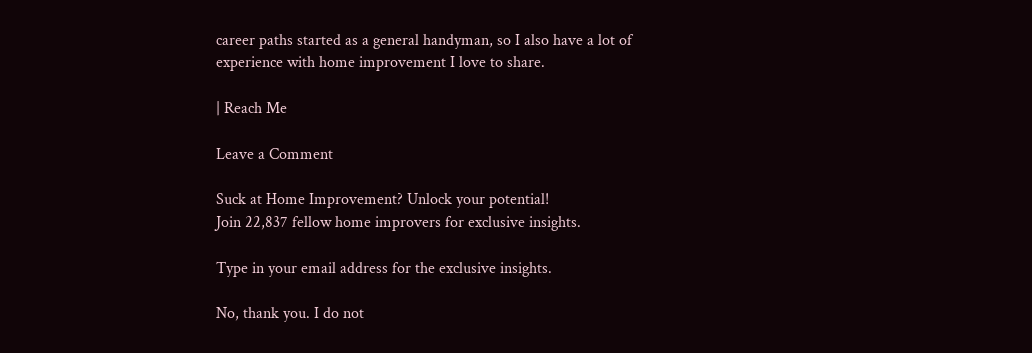career paths started as a general handyman, so I also have a lot of experience with home improvement I love to share.

| Reach Me

Leave a Comment

Suck at Home Improvement? Unlock your potential!
Join 22,837 fellow home improvers for exclusive insights.

Type in your email address for the exclusive insights.

No, thank you. I do not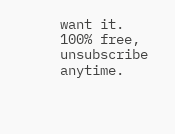want it.
100% free, unsubscribe anytime.